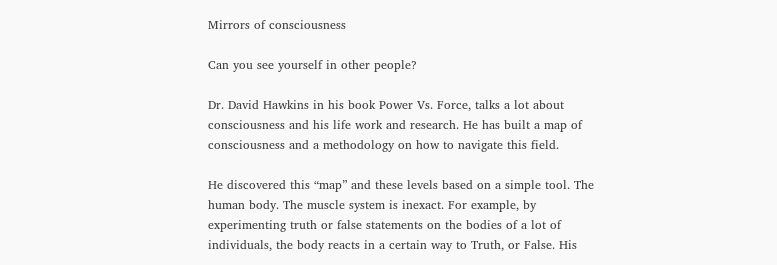Mirrors of consciousness

Can you see yourself in other people?

Dr. David Hawkins in his book Power Vs. Force, talks a lot about consciousness and his life work and research. He has built a map of consciousness and a methodology on how to navigate this field.

He discovered this “map” and these levels based on a simple tool. The human body. The muscle system is inexact. For example, by experimenting truth or false statements on the bodies of a lot of individuals, the body reacts in a certain way to Truth, or False. His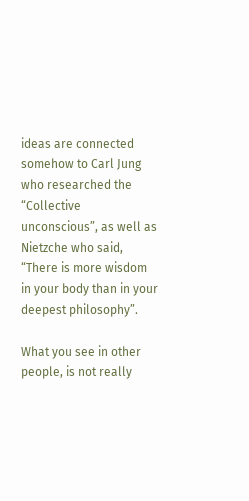ideas are connected somehow to Carl Jung who researched the “Collective unconscious”, as well as Nietzche who said, “There is more wisdom in your body than in your deepest philosophy”.

What you see in other people, is not really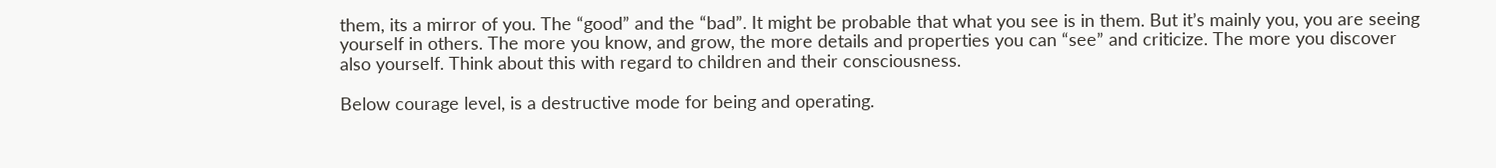them, its a mirror of you. The “good” and the “bad”. It might be probable that what you see is in them. But it’s mainly you, you are seeing yourself in others. The more you know, and grow, the more details and properties you can “see” and criticize. The more you discover also yourself. Think about this with regard to children and their consciousness.

Below courage level, is a destructive mode for being and operating.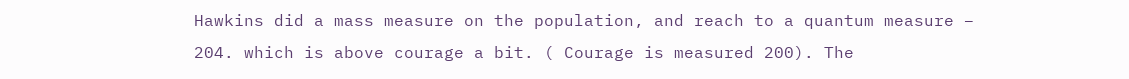Hawkins did a mass measure on the population, and reach to a quantum measure – 204. which is above courage a bit. ( Courage is measured 200). The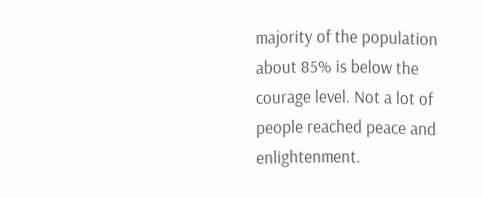majority of the population about 85% is below the courage level. Not a lot of people reached peace and enlightenment.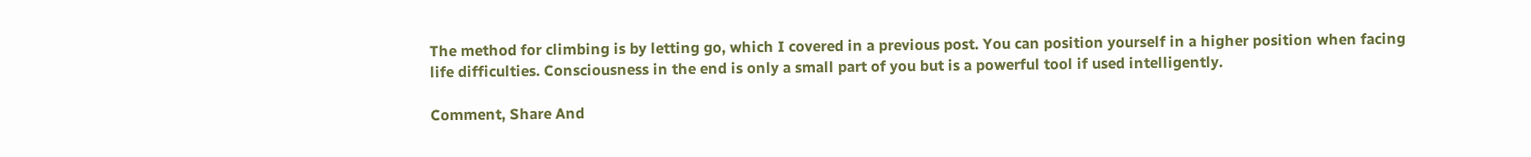The method for climbing is by letting go, which I covered in a previous post. You can position yourself in a higher position when facing life difficulties. Consciousness in the end is only a small part of you but is a powerful tool if used intelligently.

Comment, Share And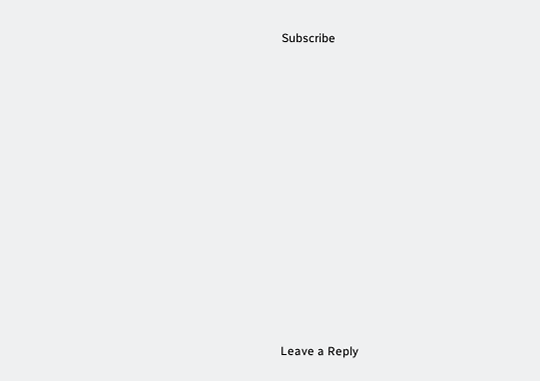Subscribe













Leave a Reply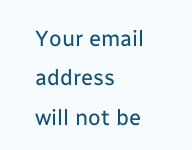Your email address will not be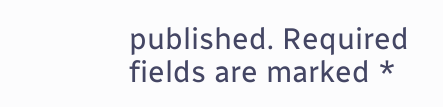published. Required fields are marked *